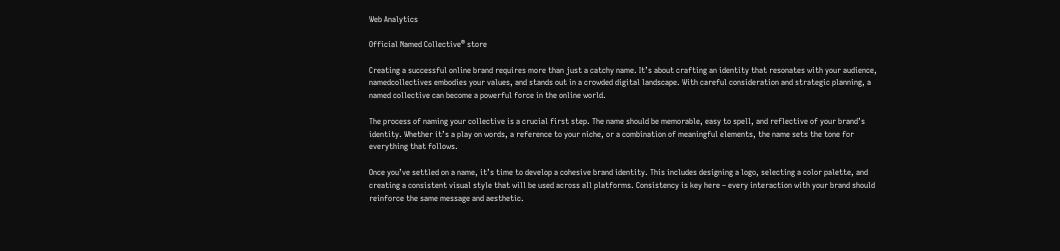Web Analytics

Official Named Collective® store

Creating a successful online brand requires more than just a catchy name. It’s about crafting an identity that resonates with your audience, namedcollectives embodies your values, and stands out in a crowded digital landscape. With careful consideration and strategic planning, a named collective can become a powerful force in the online world.

The process of naming your collective is a crucial first step. The name should be memorable, easy to spell, and reflective of your brand’s identity. Whether it’s a play on words, a reference to your niche, or a combination of meaningful elements, the name sets the tone for everything that follows.

Once you’ve settled on a name, it’s time to develop a cohesive brand identity. This includes designing a logo, selecting a color palette, and creating a consistent visual style that will be used across all platforms. Consistency is key here – every interaction with your brand should reinforce the same message and aesthetic.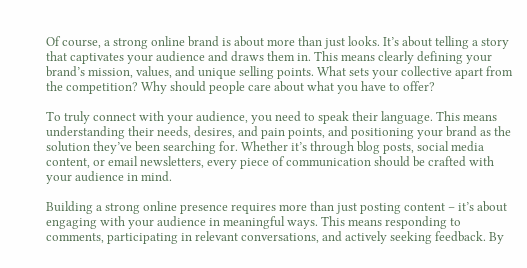Of course, a strong online brand is about more than just looks. It’s about telling a story that captivates your audience and draws them in. This means clearly defining your brand’s mission, values, and unique selling points. What sets your collective apart from the competition? Why should people care about what you have to offer?

To truly connect with your audience, you need to speak their language. This means understanding their needs, desires, and pain points, and positioning your brand as the solution they’ve been searching for. Whether it’s through blog posts, social media content, or email newsletters, every piece of communication should be crafted with your audience in mind.

Building a strong online presence requires more than just posting content – it’s about engaging with your audience in meaningful ways. This means responding to comments, participating in relevant conversations, and actively seeking feedback. By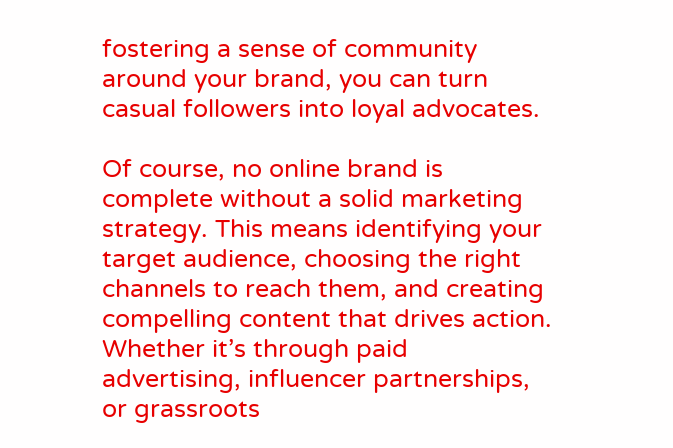fostering a sense of community around your brand, you can turn casual followers into loyal advocates.

Of course, no online brand is complete without a solid marketing strategy. This means identifying your target audience, choosing the right channels to reach them, and creating compelling content that drives action. Whether it’s through paid advertising, influencer partnerships, or grassroots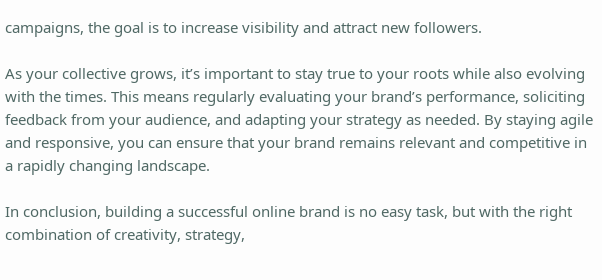campaigns, the goal is to increase visibility and attract new followers.

As your collective grows, it’s important to stay true to your roots while also evolving with the times. This means regularly evaluating your brand’s performance, soliciting feedback from your audience, and adapting your strategy as needed. By staying agile and responsive, you can ensure that your brand remains relevant and competitive in a rapidly changing landscape.

In conclusion, building a successful online brand is no easy task, but with the right combination of creativity, strategy,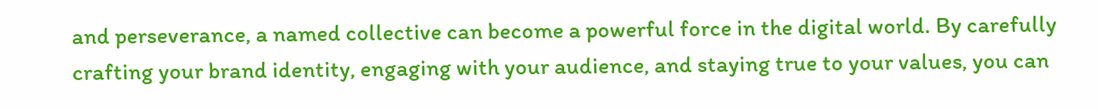and perseverance, a named collective can become a powerful force in the digital world. By carefully crafting your brand identity, engaging with your audience, and staying true to your values, you can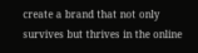create a brand that not only survives but thrives in the online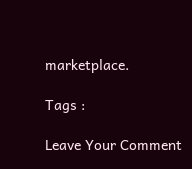marketplace.

Tags :

Leave Your Comment